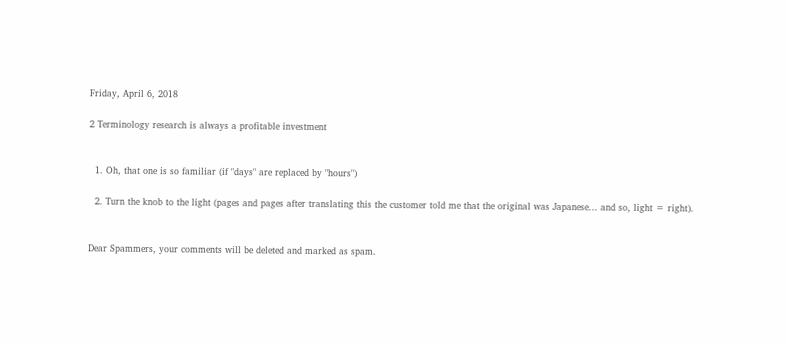Friday, April 6, 2018

2 Terminology research is always a profitable investment


  1. Oh, that one is so familiar (if "days" are replaced by "hours")

  2. Turn the knob to the light (pages and pages after translating this the customer told me that the original was Japanese... and so, light = right).


Dear Spammers, your comments will be deleted and marked as spam.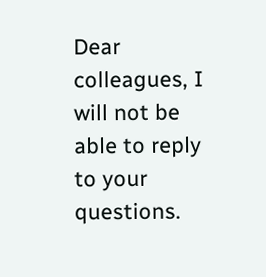Dear colleagues, I will not be able to reply to your questions.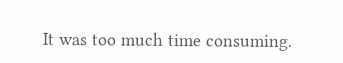It was too much time consuming.